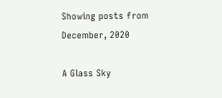Showing posts from December, 2020

A Glass Sky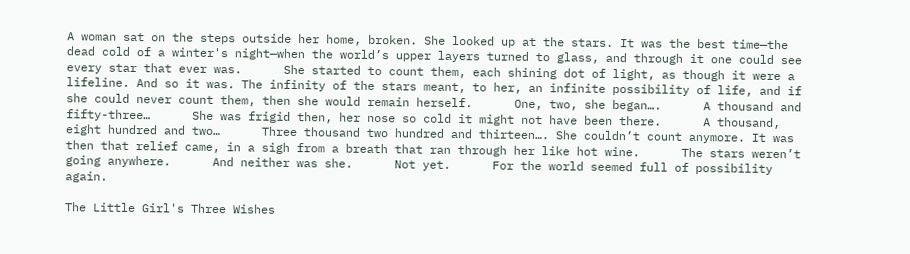A woman sat on the steps outside her home, broken. She looked up at the stars. It was the best time—the dead cold of a winter's night—when the world’s upper layers turned to glass, and through it one could see every star that ever was.      She started to count them, each shining dot of light, as though it were a lifeline. And so it was. The infinity of the stars meant, to her, an infinite possibility of life, and if she could never count them, then she would remain herself.      One, two, she began….      A thousand and fifty-three…      She was frigid then, her nose so cold it might not have been there.      A thousand, eight hundred and two…      Three thousand two hundred and thirteen…. She couldn’t count anymore. It was then that relief came, in a sigh from a breath that ran through her like hot wine.      The stars weren’t going anywhere.      And neither was she.      Not yet.      For the world seemed full of possibility again.

The Little Girl's Three Wishes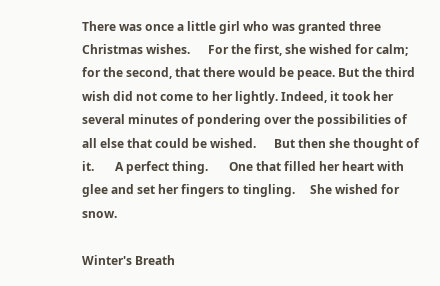There was once a little girl who was granted three Christmas wishes.      For the first, she wished for calm; for the second, that there would be peace. But the third wish did not come to her lightly. Indeed, it took her several minutes of pondering over the possibilities of all else that could be wished.      But then she thought of it.       A perfect thing.       One that filled her heart with glee and set her fingers to tingling.     She wished for snow.

Winter's Breath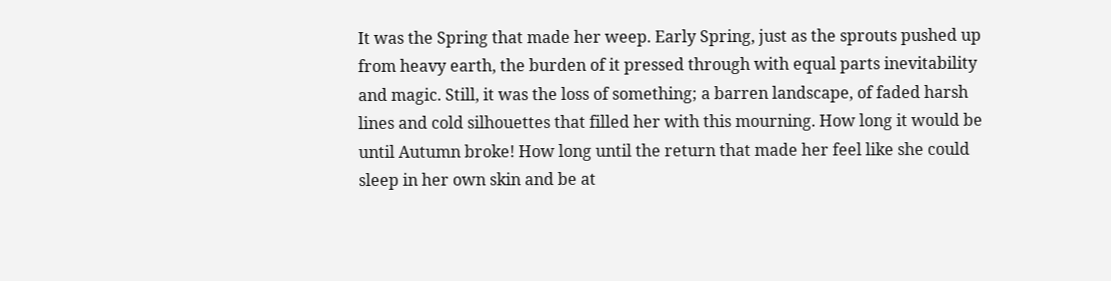It was the Spring that made her weep. Early Spring, just as the sprouts pushed up from heavy earth, the burden of it pressed through with equal parts inevitability and magic. Still, it was the loss of something; a barren landscape, of faded harsh lines and cold silhouettes that filled her with this mourning. How long it would be until Autumn broke! How long until the return that made her feel like she could sleep in her own skin and be at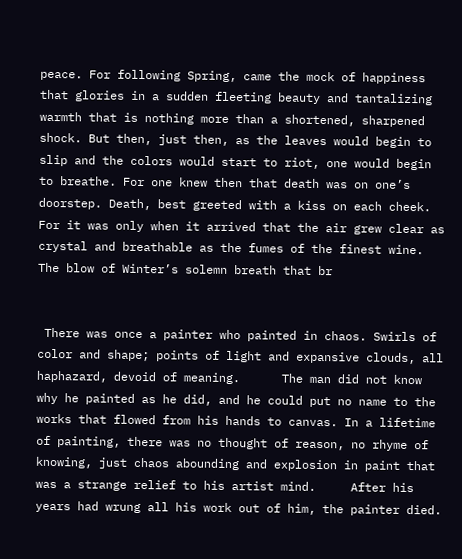peace. For following Spring, came the mock of happiness that glories in a sudden fleeting beauty and tantalizing warmth that is nothing more than a shortened, sharpened shock. But then, just then, as the leaves would begin to slip and the colors would start to riot, one would begin to breathe. For one knew then that death was on one’s doorstep. Death, best greeted with a kiss on each cheek. For it was only when it arrived that the air grew clear as crystal and breathable as the fumes of the finest wine. The blow of Winter’s solemn breath that br


 There was once a painter who painted in chaos. Swirls of color and shape; points of light and expansive clouds, all haphazard, devoid of meaning.      The man did not know why he painted as he did, and he could put no name to the works that flowed from his hands to canvas. In a lifetime of painting, there was no thought of reason, no rhyme of knowing, just chaos abounding and explosion in paint that was a strange relief to his artist mind.     After his years had wrung all his work out of him, the painter died.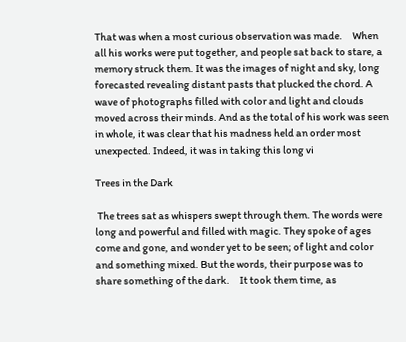That was when a most curious observation was made.     When all his works were put together, and people sat back to stare, a memory struck them. It was the images of night and sky, long forecasted revealing distant pasts that plucked the chord. A wave of photographs filled with color and light and clouds moved across their minds. And as the total of his work was seen in whole, it was clear that his madness held an order most unexpected. Indeed, it was in taking this long vi

Trees in the Dark

 The trees sat as whispers swept through them. The words were long and powerful and filled with magic. They spoke of ages come and gone, and wonder yet to be seen; of light and color and something mixed. But the words, their purpose was to share something of the dark.     It took them time, as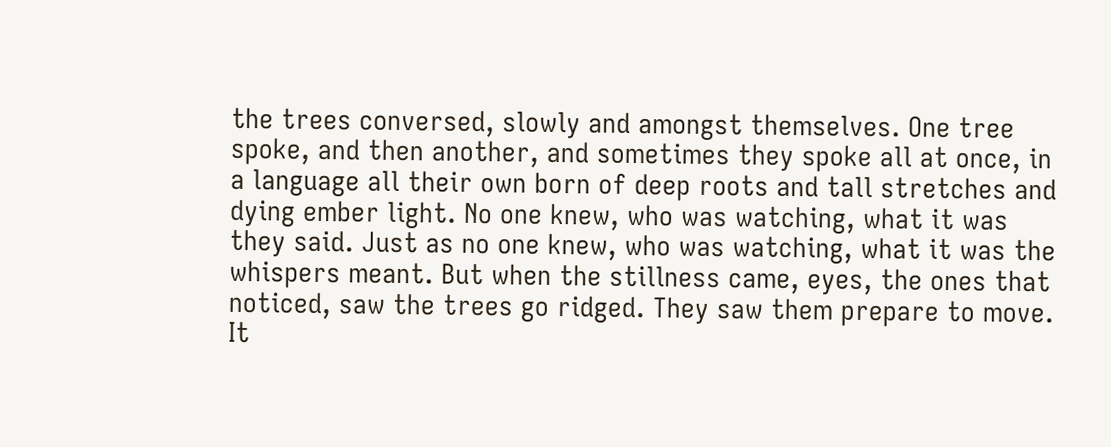the trees conversed, slowly and amongst themselves. One tree spoke, and then another, and sometimes they spoke all at once, in a language all their own born of deep roots and tall stretches and dying ember light. No one knew, who was watching, what it was they said. Just as no one knew, who was watching, what it was the whispers meant. But when the stillness came, eyes, the ones that noticed, saw the trees go ridged. They saw them prepare to move.     It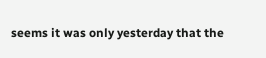seems it was only yesterday that the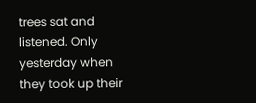trees sat and listened. Only yesterday when they took up their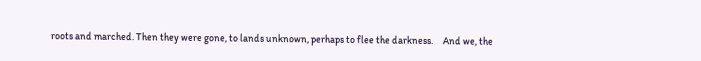roots and marched. Then they were gone, to lands unknown, perhaps to flee the darkness.     And we, the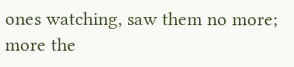ones watching, saw them no more; more the